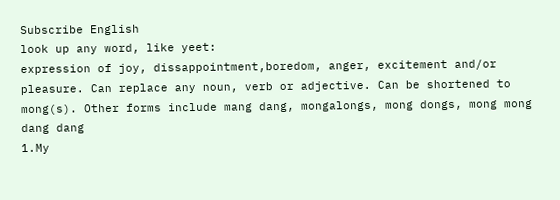Subscribe English
look up any word, like yeet:
expression of joy, dissappointment,boredom, anger, excitement and/or pleasure. Can replace any noun, verb or adjective. Can be shortened to mong(s). Other forms include mang dang, mongalongs, mong dongs, mong mong dang dang
1.My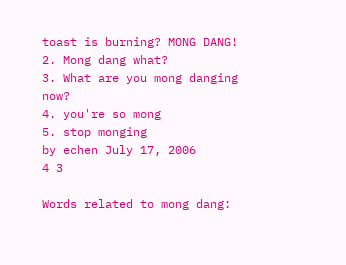toast is burning? MONG DANG!
2. Mong dang what?
3. What are you mong danging now?
4. you're so mong
5. stop monging
by echen July 17, 2006
4 3

Words related to mong dang: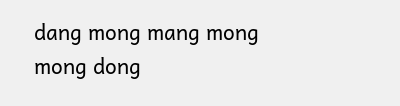dang mong mang mong mong dong